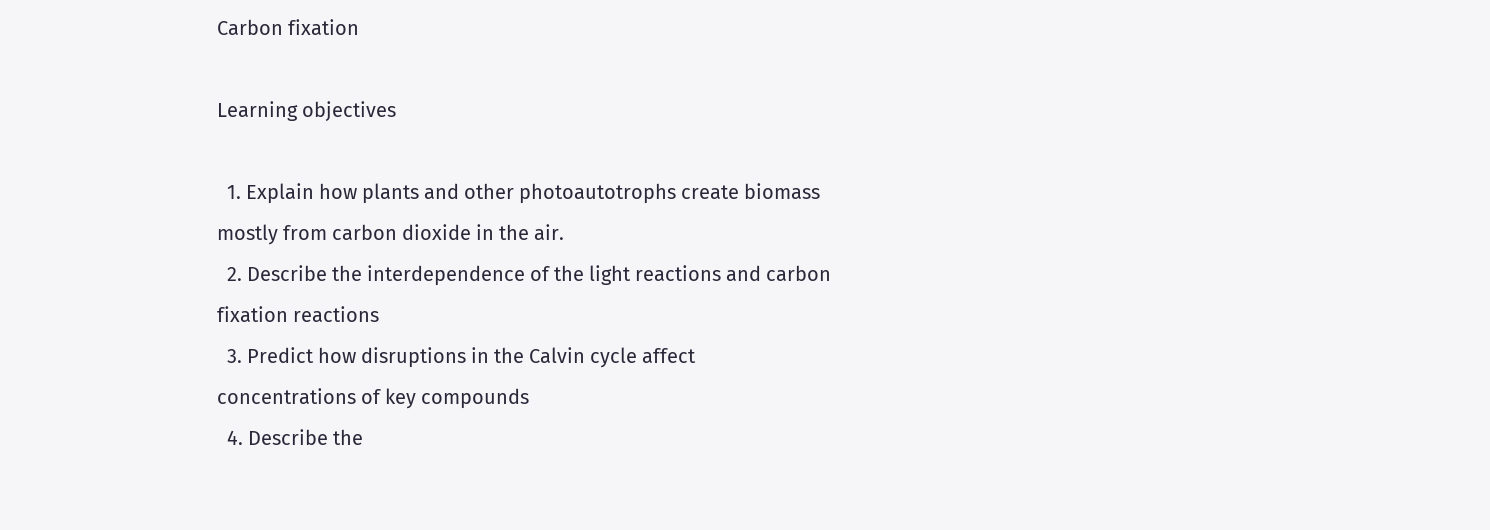Carbon fixation

Learning objectives

  1. Explain how plants and other photoautotrophs create biomass mostly from carbon dioxide in the air.
  2. Describe the interdependence of the light reactions and carbon fixation reactions
  3. Predict how disruptions in the Calvin cycle affect concentrations of key compounds
  4. Describe the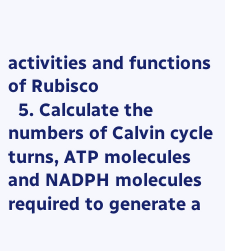activities and functions of Rubisco
  5. Calculate the numbers of Calvin cycle turns, ATP molecules and NADPH molecules required to generate a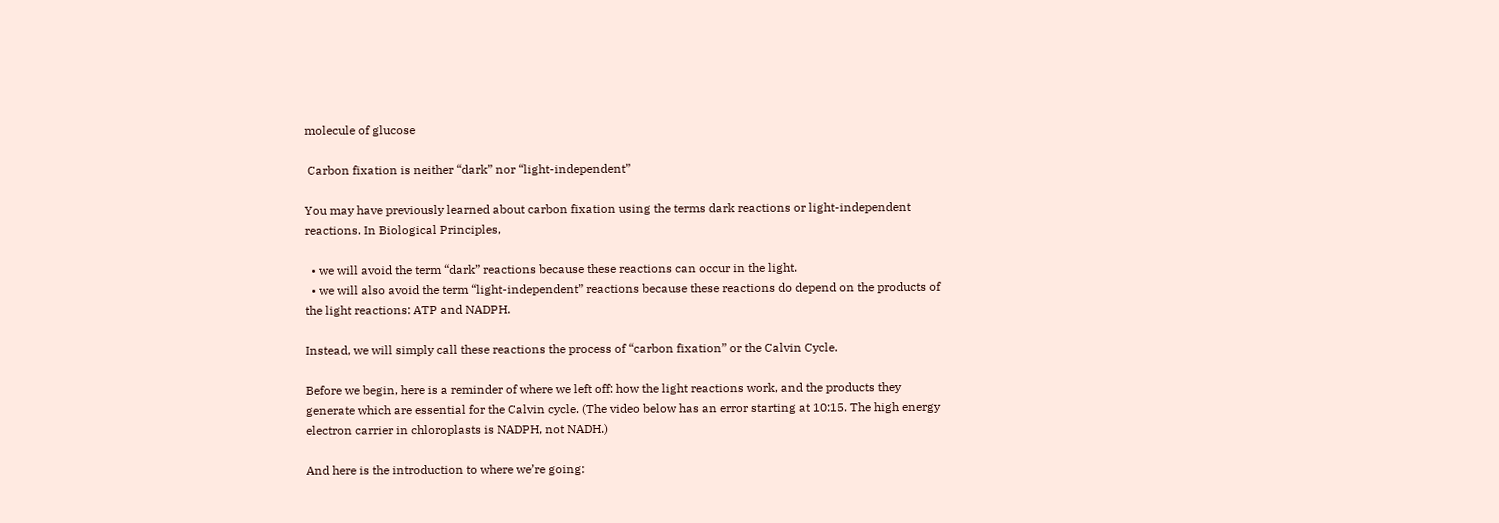molecule of glucose

 Carbon fixation is neither “dark” nor “light-independent”

You may have previously learned about carbon fixation using the terms dark reactions or light-independent reactions. In Biological Principles,

  • we will avoid the term “dark” reactions because these reactions can occur in the light.
  • we will also avoid the term “light-independent” reactions because these reactions do depend on the products of the light reactions: ATP and NADPH.

Instead, we will simply call these reactions the process of “carbon fixation” or the Calvin Cycle.

Before we begin, here is a reminder of where we left off: how the light reactions work, and the products they generate which are essential for the Calvin cycle. (The video below has an error starting at 10:15. The high energy electron carrier in chloroplasts is NADPH, not NADH.)

And here is the introduction to where we’re going: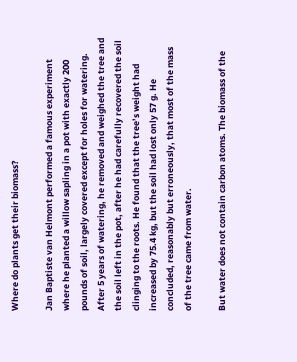Where do plants get their biomass?

Jan Baptiste van Helmont performed a famous experiment where he planted a willow sapling in a pot with exactly 200 pounds of soil, largely covered except for holes for watering. After 5 years of watering, he removed and weighed the tree and the soil left in the pot, after he had carefully recovered the soil clinging to the roots. He found that the tree’s weight had increased by 75.4 kg, but the soil had lost only 57 g. He concluded, reasonably but erroneously, that most of the mass of the tree came from water.

But water does not contain carbon atoms. The biomass of the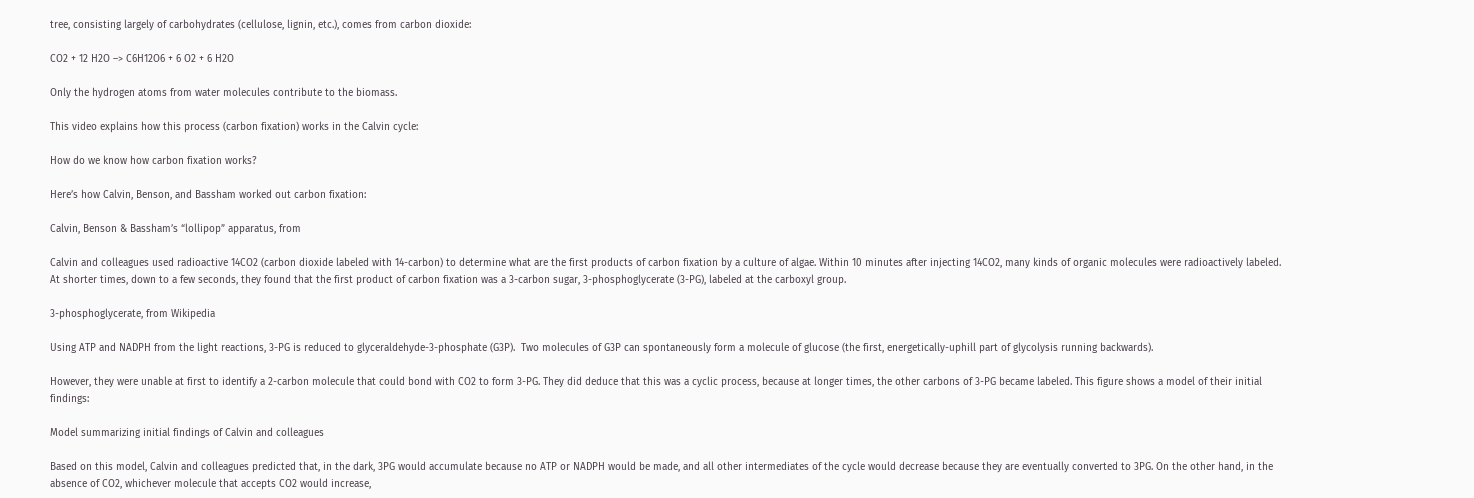tree, consisting largely of carbohydrates (cellulose, lignin, etc.), comes from carbon dioxide:

CO2 + 12 H2O –> C6H12O6 + 6 O2 + 6 H2O

Only the hydrogen atoms from water molecules contribute to the biomass.

This video explains how this process (carbon fixation) works in the Calvin cycle:

How do we know how carbon fixation works?

Here’s how Calvin, Benson, and Bassham worked out carbon fixation:

Calvin, Benson & Bassham’s “lollipop” apparatus, from

Calvin and colleagues used radioactive 14CO2 (carbon dioxide labeled with 14-carbon) to determine what are the first products of carbon fixation by a culture of algae. Within 10 minutes after injecting 14CO2, many kinds of organic molecules were radioactively labeled. At shorter times, down to a few seconds, they found that the first product of carbon fixation was a 3-carbon sugar, 3-phosphoglycerate (3-PG), labeled at the carboxyl group.

3-phosphoglycerate, from Wikipedia

Using ATP and NADPH from the light reactions, 3-PG is reduced to glyceraldehyde-3-phosphate (G3P).  Two molecules of G3P can spontaneously form a molecule of glucose (the first, energetically-uphill part of glycolysis running backwards).

However, they were unable at first to identify a 2-carbon molecule that could bond with CO2 to form 3-PG. They did deduce that this was a cyclic process, because at longer times, the other carbons of 3-PG became labeled. This figure shows a model of their initial findings:

Model summarizing initial findings of Calvin and colleagues

Based on this model, Calvin and colleagues predicted that, in the dark, 3PG would accumulate because no ATP or NADPH would be made, and all other intermediates of the cycle would decrease because they are eventually converted to 3PG. On the other hand, in the absence of CO2, whichever molecule that accepts CO2 would increase,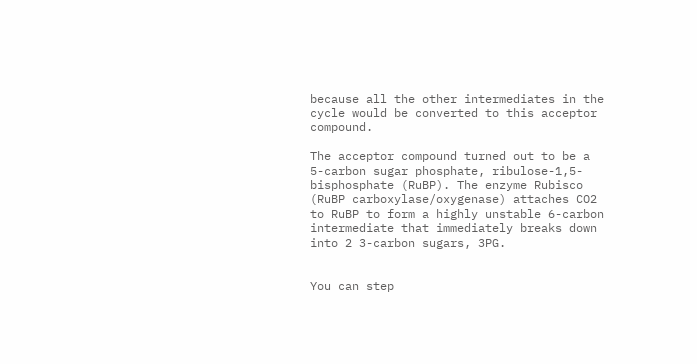because all the other intermediates in the cycle would be converted to this acceptor compound.

The acceptor compound turned out to be a 5-carbon sugar phosphate, ribulose-1,5-bisphosphate (RuBP). The enzyme Rubisco (RuBP carboxylase/oxygenase) attaches CO2 to RuBP to form a highly unstable 6-carbon intermediate that immediately breaks down into 2 3-carbon sugars, 3PG.


You can step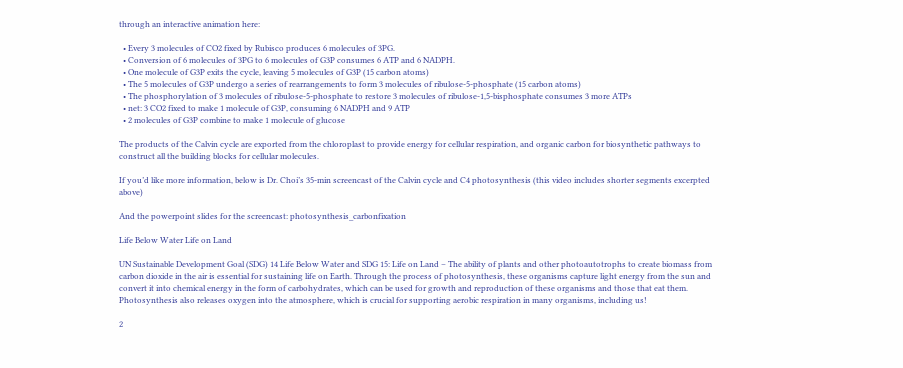through an interactive animation here:

  • Every 3 molecules of CO2 fixed by Rubisco produces 6 molecules of 3PG.
  • Conversion of 6 molecules of 3PG to 6 molecules of G3P consumes 6 ATP and 6 NADPH.
  • One molecule of G3P exits the cycle, leaving 5 molecules of G3P (15 carbon atoms)
  • The 5 molecules of G3P undergo a series of rearrangements to form 3 molecules of ribulose-5-phosphate (15 carbon atoms)
  • The phosphorylation of 3 molecules of ribulose-5-phosphate to restore 3 molecules of ribulose-1,5-bisphosphate consumes 3 more ATPs
  • net: 3 CO2 fixed to make 1 molecule of G3P, consuming 6 NADPH and 9 ATP
  • 2 molecules of G3P combine to make 1 molecule of glucose

The products of the Calvin cycle are exported from the chloroplast to provide energy for cellular respiration, and organic carbon for biosynthetic pathways to construct all the building blocks for cellular molecules.

If you’d like more information, below is Dr. Choi’s 35-min screencast of the Calvin cycle and C4 photosynthesis (this video includes shorter segments excerpted above)

And the powerpoint slides for the screencast: photosynthesis_carbonfixation

Life Below Water Life on Land

UN Sustainable Development Goal (SDG) 14 Life Below Water and SDG 15: Life on Land – The ability of plants and other photoautotrophs to create biomass from carbon dioxide in the air is essential for sustaining life on Earth. Through the process of photosynthesis, these organisms capture light energy from the sun and convert it into chemical energy in the form of carbohydrates, which can be used for growth and reproduction of these organisms and those that eat them. Photosynthesis also releases oxygen into the atmosphere, which is crucial for supporting aerobic respiration in many organisms, including us!

2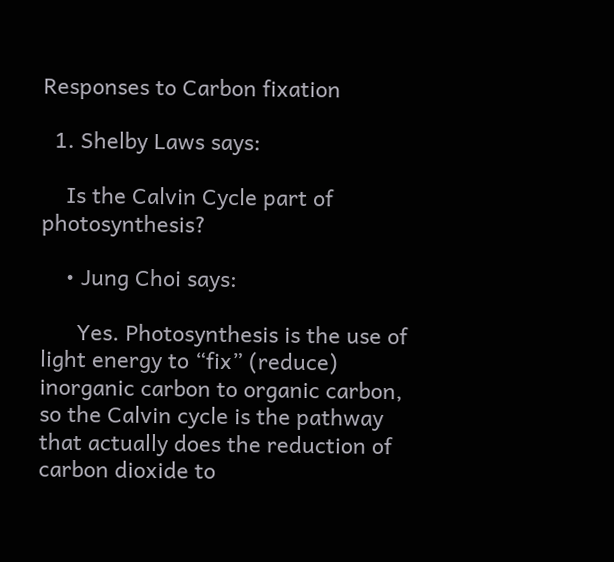Responses to Carbon fixation

  1. Shelby Laws says:

    Is the Calvin Cycle part of photosynthesis?

    • Jung Choi says:

      Yes. Photosynthesis is the use of light energy to “fix” (reduce) inorganic carbon to organic carbon, so the Calvin cycle is the pathway that actually does the reduction of carbon dioxide to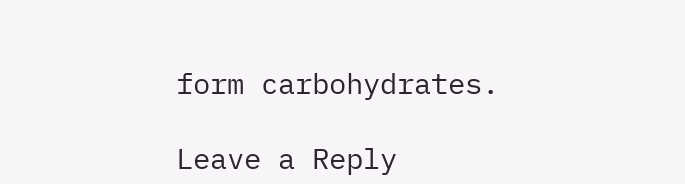form carbohydrates.

Leave a Reply